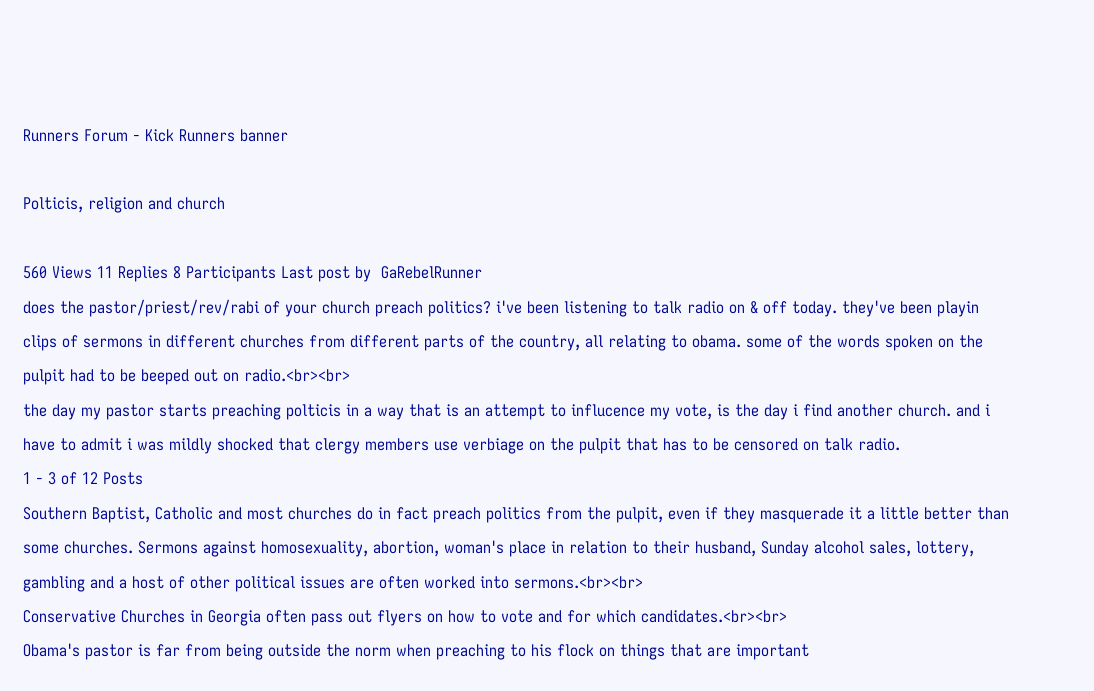Runners Forum - Kick Runners banner

Polticis, religion and church

560 Views 11 Replies 8 Participants Last post by  GaRebelRunner
does the pastor/priest/rev/rabi of your church preach politics? i've been listening to talk radio on & off today. they've been playin clips of sermons in different churches from different parts of the country, all relating to obama. some of the words spoken on the pulpit had to be beeped out on radio.<br><br>
the day my pastor starts preaching polticis in a way that is an attempt to influcence my vote, is the day i find another church. and i have to admit i was mildly shocked that clergy members use verbiage on the pulpit that has to be censored on talk radio.
1 - 3 of 12 Posts
Southern Baptist, Catholic and most churches do in fact preach politics from the pulpit, even if they masquerade it a little better than some churches. Sermons against homosexuality, abortion, woman's place in relation to their husband, Sunday alcohol sales, lottery, gambling and a host of other political issues are often worked into sermons.<br><br>
Conservative Churches in Georgia often pass out flyers on how to vote and for which candidates.<br><br>
Obama's pastor is far from being outside the norm when preaching to his flock on things that are important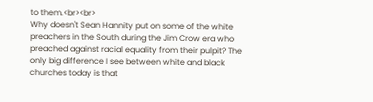to them.<br><br>
Why doesn't Sean Hannity put on some of the white preachers in the South during the Jim Crow era who preached against racial equality from their pulpit? The only big difference I see between white and black churches today is that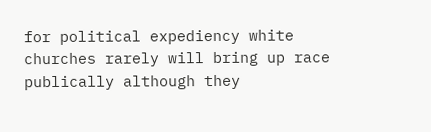for political expediency white churches rarely will bring up race publically although they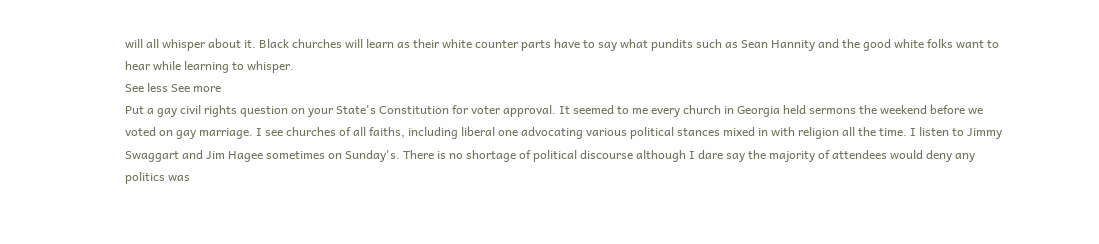will all whisper about it. Black churches will learn as their white counter parts have to say what pundits such as Sean Hannity and the good white folks want to hear while learning to whisper.
See less See more
Put a gay civil rights question on your State's Constitution for voter approval. It seemed to me every church in Georgia held sermons the weekend before we voted on gay marriage. I see churches of all faiths, including liberal one advocating various political stances mixed in with religion all the time. I listen to Jimmy Swaggart and Jim Hagee sometimes on Sunday's. There is no shortage of political discourse although I dare say the majority of attendees would deny any politics was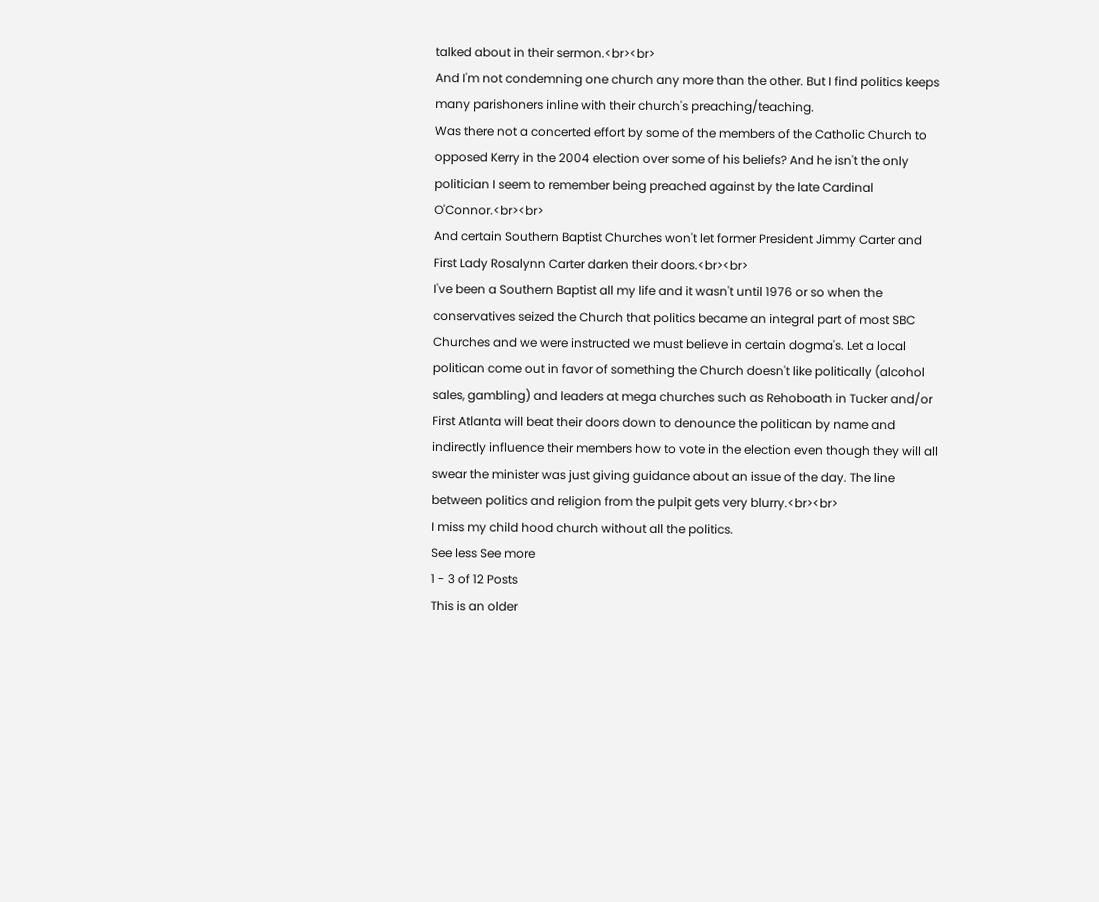talked about in their sermon.<br><br>
And I'm not condemning one church any more than the other. But I find politics keeps many parishoners inline with their church's preaching/teaching.
Was there not a concerted effort by some of the members of the Catholic Church to opposed Kerry in the 2004 election over some of his beliefs? And he isn't the only politician I seem to remember being preached against by the late Cardinal O'Connor.<br><br>
And certain Southern Baptist Churches won't let former President Jimmy Carter and First Lady Rosalynn Carter darken their doors.<br><br>
I've been a Southern Baptist all my life and it wasn't until 1976 or so when the conservatives seized the Church that politics became an integral part of most SBC Churches and we were instructed we must believe in certain dogma's. Let a local politican come out in favor of something the Church doesn't like politically (alcohol sales, gambling) and leaders at mega churches such as Rehoboath in Tucker and/or First Atlanta will beat their doors down to denounce the politican by name and indirectly influence their members how to vote in the election even though they will all swear the minister was just giving guidance about an issue of the day. The line between politics and religion from the pulpit gets very blurry.<br><br>
I miss my child hood church without all the politics.
See less See more
1 - 3 of 12 Posts
This is an older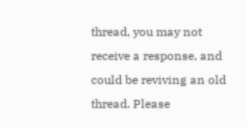thread, you may not receive a response, and could be reviving an old thread. Please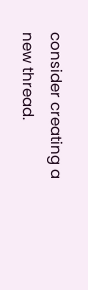consider creating a new thread.